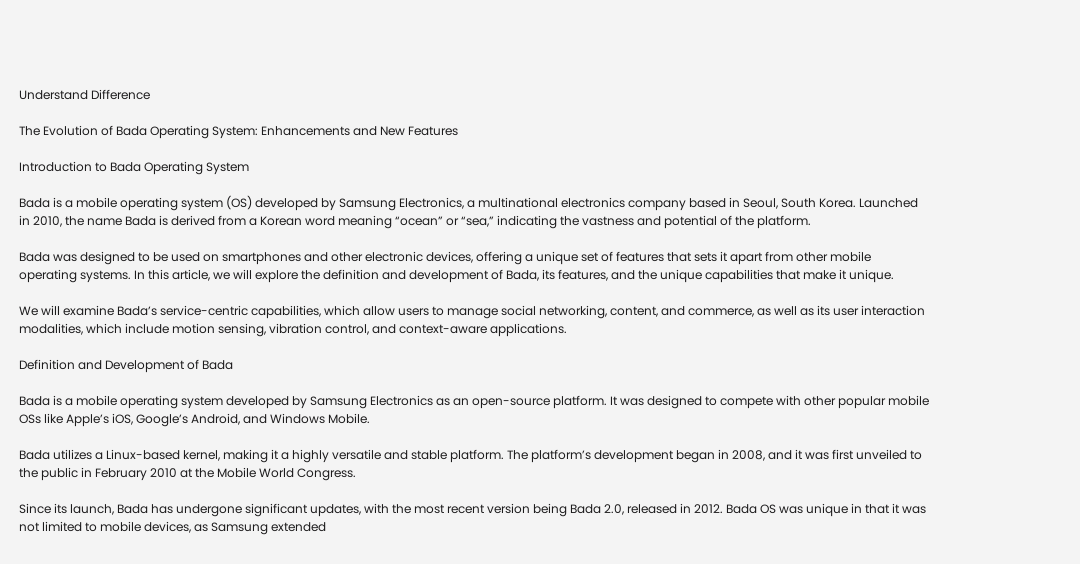Understand Difference

The Evolution of Bada Operating System: Enhancements and New Features

Introduction to Bada Operating System

Bada is a mobile operating system (OS) developed by Samsung Electronics, a multinational electronics company based in Seoul, South Korea. Launched in 2010, the name Bada is derived from a Korean word meaning “ocean” or “sea,” indicating the vastness and potential of the platform.

Bada was designed to be used on smartphones and other electronic devices, offering a unique set of features that sets it apart from other mobile operating systems. In this article, we will explore the definition and development of Bada, its features, and the unique capabilities that make it unique.

We will examine Bada’s service-centric capabilities, which allow users to manage social networking, content, and commerce, as well as its user interaction modalities, which include motion sensing, vibration control, and context-aware applications.

Definition and Development of Bada

Bada is a mobile operating system developed by Samsung Electronics as an open-source platform. It was designed to compete with other popular mobile OSs like Apple’s iOS, Google’s Android, and Windows Mobile.

Bada utilizes a Linux-based kernel, making it a highly versatile and stable platform. The platform’s development began in 2008, and it was first unveiled to the public in February 2010 at the Mobile World Congress.

Since its launch, Bada has undergone significant updates, with the most recent version being Bada 2.0, released in 2012. Bada OS was unique in that it was not limited to mobile devices, as Samsung extended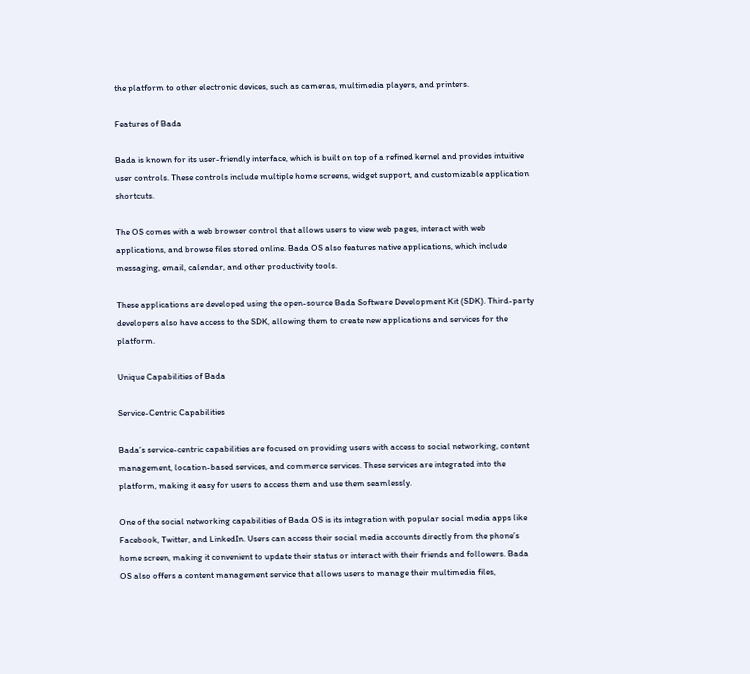the platform to other electronic devices, such as cameras, multimedia players, and printers.

Features of Bada

Bada is known for its user-friendly interface, which is built on top of a refined kernel and provides intuitive user controls. These controls include multiple home screens, widget support, and customizable application shortcuts.

The OS comes with a web browser control that allows users to view web pages, interact with web applications, and browse files stored online. Bada OS also features native applications, which include messaging, email, calendar, and other productivity tools.

These applications are developed using the open-source Bada Software Development Kit (SDK). Third-party developers also have access to the SDK, allowing them to create new applications and services for the platform.

Unique Capabilities of Bada

Service-Centric Capabilities

Bada’s service-centric capabilities are focused on providing users with access to social networking, content management, location-based services, and commerce services. These services are integrated into the platform, making it easy for users to access them and use them seamlessly.

One of the social networking capabilities of Bada OS is its integration with popular social media apps like Facebook, Twitter, and LinkedIn. Users can access their social media accounts directly from the phone’s home screen, making it convenient to update their status or interact with their friends and followers. Bada OS also offers a content management service that allows users to manage their multimedia files,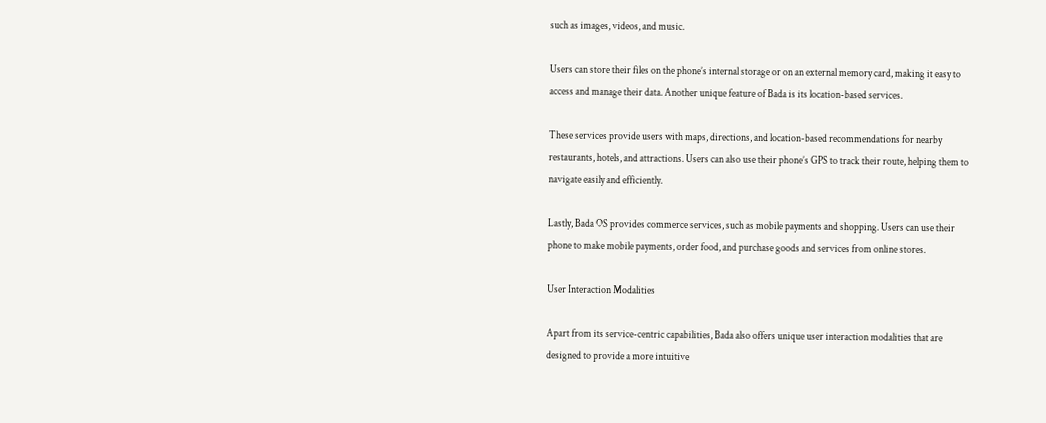such as images, videos, and music.

Users can store their files on the phone’s internal storage or on an external memory card, making it easy to access and manage their data. Another unique feature of Bada is its location-based services.

These services provide users with maps, directions, and location-based recommendations for nearby restaurants, hotels, and attractions. Users can also use their phone’s GPS to track their route, helping them to navigate easily and efficiently.

Lastly, Bada OS provides commerce services, such as mobile payments and shopping. Users can use their phone to make mobile payments, order food, and purchase goods and services from online stores.

User Interaction Modalities

Apart from its service-centric capabilities, Bada also offers unique user interaction modalities that are designed to provide a more intuitive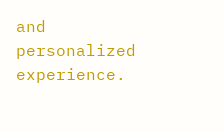and personalized experience.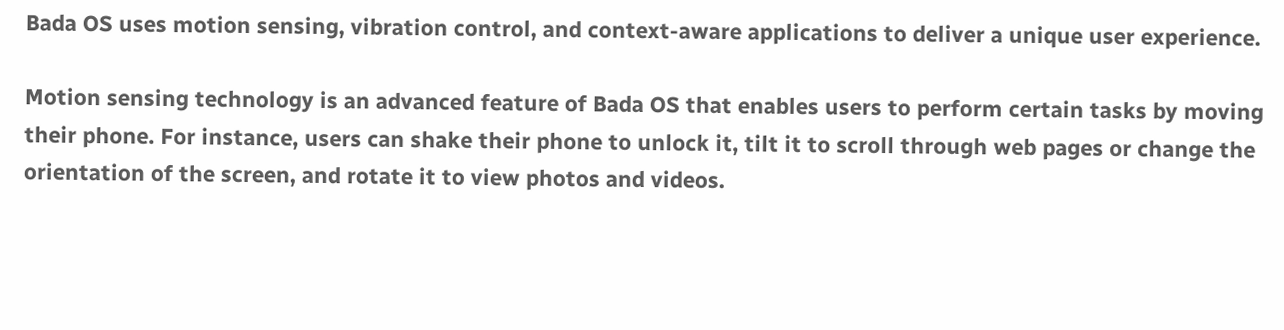Bada OS uses motion sensing, vibration control, and context-aware applications to deliver a unique user experience.

Motion sensing technology is an advanced feature of Bada OS that enables users to perform certain tasks by moving their phone. For instance, users can shake their phone to unlock it, tilt it to scroll through web pages or change the orientation of the screen, and rotate it to view photos and videos.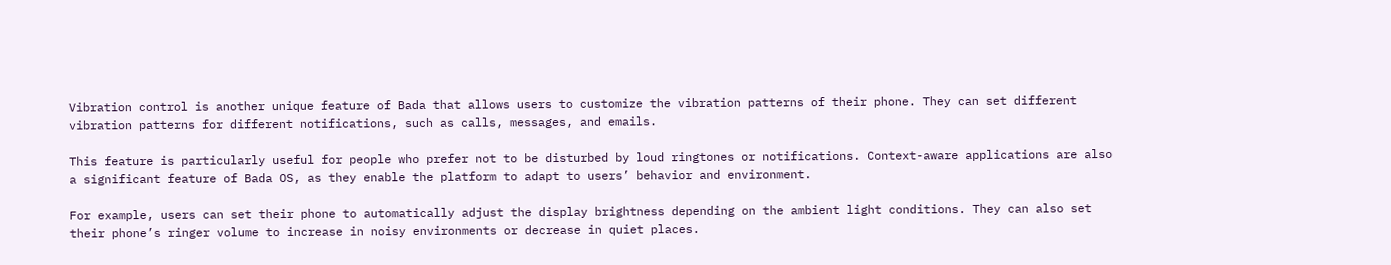Vibration control is another unique feature of Bada that allows users to customize the vibration patterns of their phone. They can set different vibration patterns for different notifications, such as calls, messages, and emails.

This feature is particularly useful for people who prefer not to be disturbed by loud ringtones or notifications. Context-aware applications are also a significant feature of Bada OS, as they enable the platform to adapt to users’ behavior and environment.

For example, users can set their phone to automatically adjust the display brightness depending on the ambient light conditions. They can also set their phone’s ringer volume to increase in noisy environments or decrease in quiet places.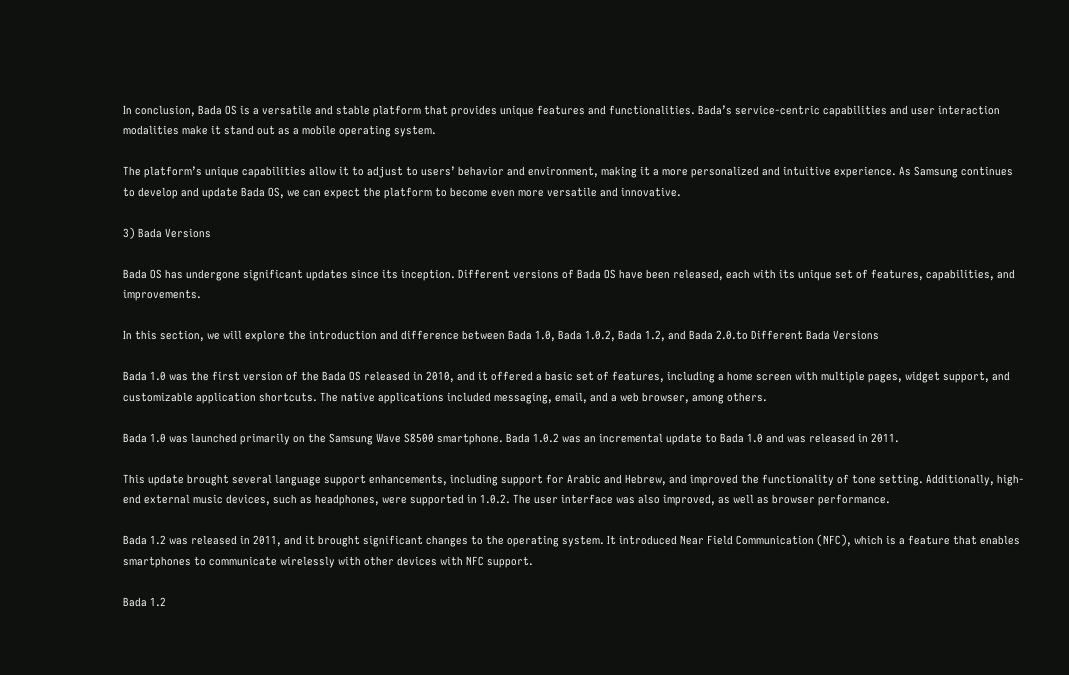In conclusion, Bada OS is a versatile and stable platform that provides unique features and functionalities. Bada’s service-centric capabilities and user interaction modalities make it stand out as a mobile operating system.

The platform’s unique capabilities allow it to adjust to users’ behavior and environment, making it a more personalized and intuitive experience. As Samsung continues to develop and update Bada OS, we can expect the platform to become even more versatile and innovative.

3) Bada Versions

Bada OS has undergone significant updates since its inception. Different versions of Bada OS have been released, each with its unique set of features, capabilities, and improvements.

In this section, we will explore the introduction and difference between Bada 1.0, Bada 1.0.2, Bada 1.2, and Bada 2.0.to Different Bada Versions

Bada 1.0 was the first version of the Bada OS released in 2010, and it offered a basic set of features, including a home screen with multiple pages, widget support, and customizable application shortcuts. The native applications included messaging, email, and a web browser, among others.

Bada 1.0 was launched primarily on the Samsung Wave S8500 smartphone. Bada 1.0.2 was an incremental update to Bada 1.0 and was released in 2011.

This update brought several language support enhancements, including support for Arabic and Hebrew, and improved the functionality of tone setting. Additionally, high-end external music devices, such as headphones, were supported in 1.0.2. The user interface was also improved, as well as browser performance.

Bada 1.2 was released in 2011, and it brought significant changes to the operating system. It introduced Near Field Communication (NFC), which is a feature that enables smartphones to communicate wirelessly with other devices with NFC support.

Bada 1.2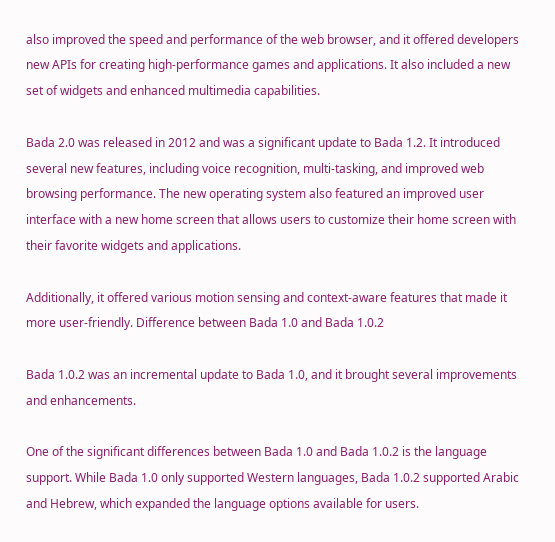also improved the speed and performance of the web browser, and it offered developers new APIs for creating high-performance games and applications. It also included a new set of widgets and enhanced multimedia capabilities.

Bada 2.0 was released in 2012 and was a significant update to Bada 1.2. It introduced several new features, including voice recognition, multi-tasking, and improved web browsing performance. The new operating system also featured an improved user interface with a new home screen that allows users to customize their home screen with their favorite widgets and applications.

Additionally, it offered various motion sensing and context-aware features that made it more user-friendly. Difference between Bada 1.0 and Bada 1.0.2

Bada 1.0.2 was an incremental update to Bada 1.0, and it brought several improvements and enhancements.

One of the significant differences between Bada 1.0 and Bada 1.0.2 is the language support. While Bada 1.0 only supported Western languages, Bada 1.0.2 supported Arabic and Hebrew, which expanded the language options available for users.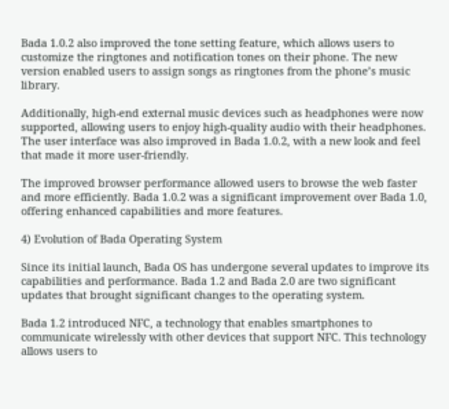Bada 1.0.2 also improved the tone setting feature, which allows users to customize the ringtones and notification tones on their phone. The new version enabled users to assign songs as ringtones from the phone’s music library.

Additionally, high-end external music devices such as headphones were now supported, allowing users to enjoy high-quality audio with their headphones. The user interface was also improved in Bada 1.0.2, with a new look and feel that made it more user-friendly.

The improved browser performance allowed users to browse the web faster and more efficiently. Bada 1.0.2 was a significant improvement over Bada 1.0, offering enhanced capabilities and more features.

4) Evolution of Bada Operating System

Since its initial launch, Bada OS has undergone several updates to improve its capabilities and performance. Bada 1.2 and Bada 2.0 are two significant updates that brought significant changes to the operating system.

Bada 1.2 introduced NFC, a technology that enables smartphones to communicate wirelessly with other devices that support NFC. This technology allows users to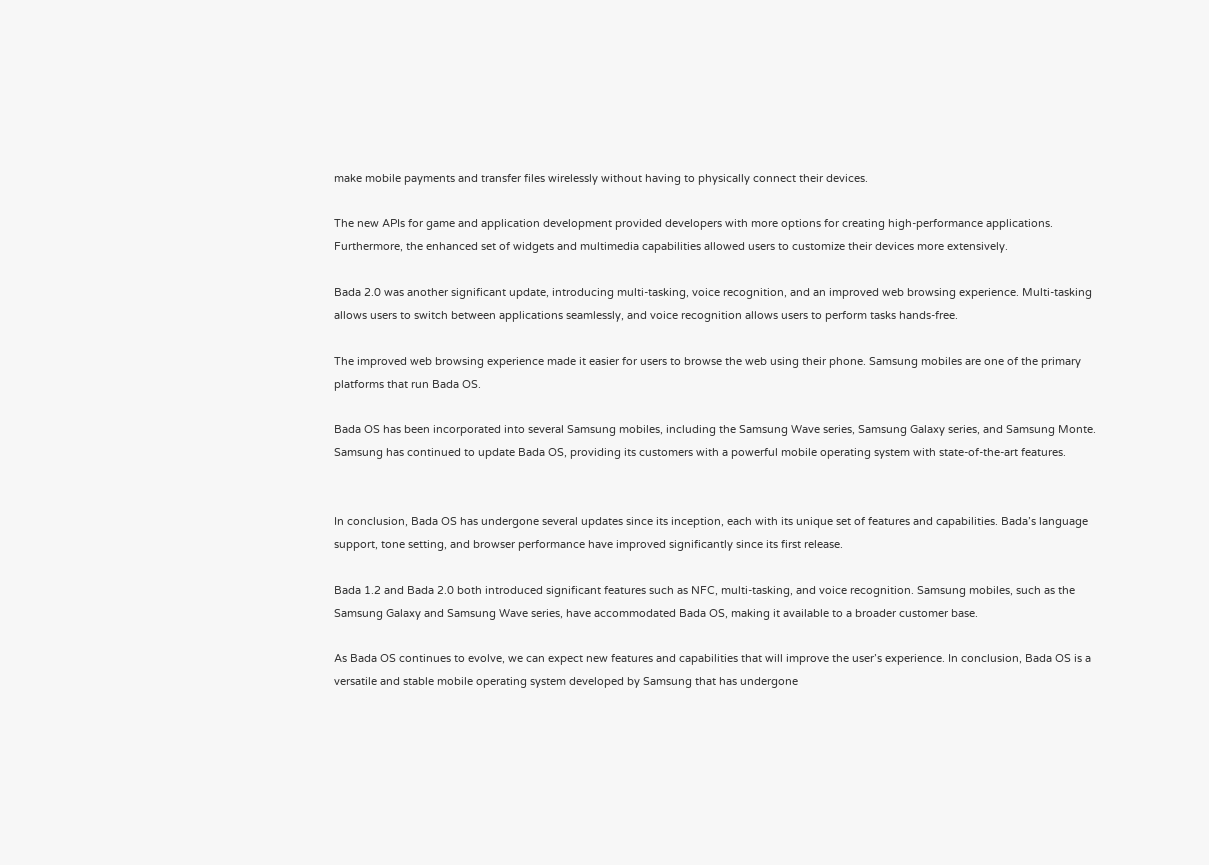make mobile payments and transfer files wirelessly without having to physically connect their devices.

The new APIs for game and application development provided developers with more options for creating high-performance applications. Furthermore, the enhanced set of widgets and multimedia capabilities allowed users to customize their devices more extensively.

Bada 2.0 was another significant update, introducing multi-tasking, voice recognition, and an improved web browsing experience. Multi-tasking allows users to switch between applications seamlessly, and voice recognition allows users to perform tasks hands-free.

The improved web browsing experience made it easier for users to browse the web using their phone. Samsung mobiles are one of the primary platforms that run Bada OS.

Bada OS has been incorporated into several Samsung mobiles, including the Samsung Wave series, Samsung Galaxy series, and Samsung Monte. Samsung has continued to update Bada OS, providing its customers with a powerful mobile operating system with state-of-the-art features.


In conclusion, Bada OS has undergone several updates since its inception, each with its unique set of features and capabilities. Bada’s language support, tone setting, and browser performance have improved significantly since its first release.

Bada 1.2 and Bada 2.0 both introduced significant features such as NFC, multi-tasking, and voice recognition. Samsung mobiles, such as the Samsung Galaxy and Samsung Wave series, have accommodated Bada OS, making it available to a broader customer base.

As Bada OS continues to evolve, we can expect new features and capabilities that will improve the user’s experience. In conclusion, Bada OS is a versatile and stable mobile operating system developed by Samsung that has undergone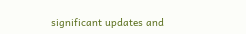significant updates and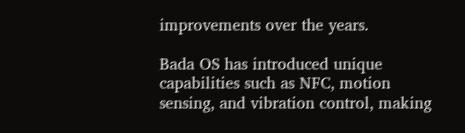improvements over the years.

Bada OS has introduced unique capabilities such as NFC, motion sensing, and vibration control, making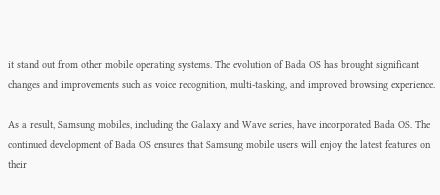it stand out from other mobile operating systems. The evolution of Bada OS has brought significant changes and improvements such as voice recognition, multi-tasking, and improved browsing experience.

As a result, Samsung mobiles, including the Galaxy and Wave series, have incorporated Bada OS. The continued development of Bada OS ensures that Samsung mobile users will enjoy the latest features on their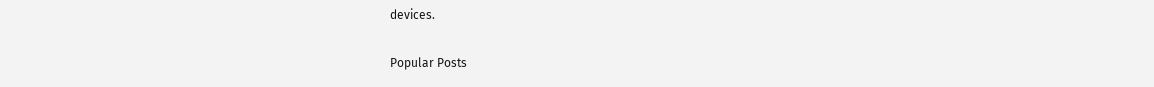devices.

Popular Posts